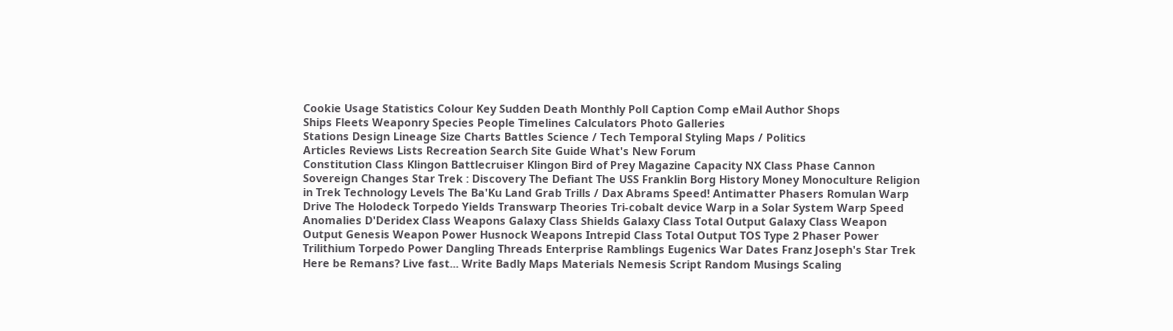Cookie Usage Statistics Colour Key Sudden Death Monthly Poll Caption Comp eMail Author Shops
Ships Fleets Weaponry Species People Timelines Calculators Photo Galleries
Stations Design Lineage Size Charts Battles Science / Tech Temporal Styling Maps / Politics
Articles Reviews Lists Recreation Search Site Guide What's New Forum
Constitution Class Klingon Battlecruiser Klingon Bird of Prey Magazine Capacity NX Class Phase Cannon Sovereign Changes Star Trek : Discovery The Defiant The USS Franklin Borg History Money Monoculture Religion in Trek Technology Levels The Ba'Ku Land Grab Trills / Dax Abrams Speed! Antimatter Phasers Romulan Warp Drive The Holodeck Torpedo Yields Transwarp Theories Tri-cobalt device Warp in a Solar System Warp Speed Anomalies D'Deridex Class Weapons Galaxy Class Shields Galaxy Class Total Output Galaxy Class Weapon Output Genesis Weapon Power Husnock Weapons Intrepid Class Total Output TOS Type 2 Phaser Power Trilithium Torpedo Power Dangling Threads Enterprise Ramblings Eugenics War Dates Franz Joseph's Star Trek Here be Remans? Live fast... Write Badly Maps Materials Nemesis Script Random Musings Scaling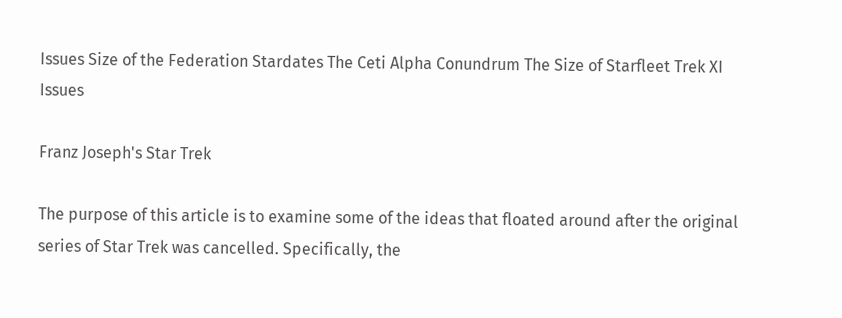Issues Size of the Federation Stardates The Ceti Alpha Conundrum The Size of Starfleet Trek XI Issues

Franz Joseph's Star Trek

The purpose of this article is to examine some of the ideas that floated around after the original series of Star Trek was cancelled. Specifically, the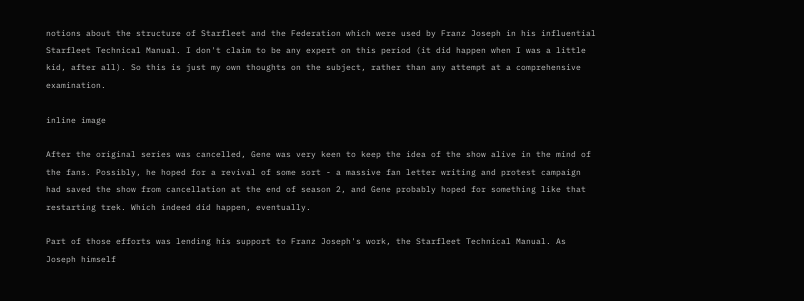notions about the structure of Starfleet and the Federation which were used by Franz Joseph in his influential Starfleet Technical Manual. I don't claim to be any expert on this period (it did happen when I was a little kid, after all). So this is just my own thoughts on the subject, rather than any attempt at a comprehensive examination.

inline image

After the original series was cancelled, Gene was very keen to keep the idea of the show alive in the mind of the fans. Possibly, he hoped for a revival of some sort - a massive fan letter writing and protest campaign had saved the show from cancellation at the end of season 2, and Gene probably hoped for something like that restarting trek. Which indeed did happen, eventually.

Part of those efforts was lending his support to Franz Joseph's work, the Starfleet Technical Manual. As Joseph himself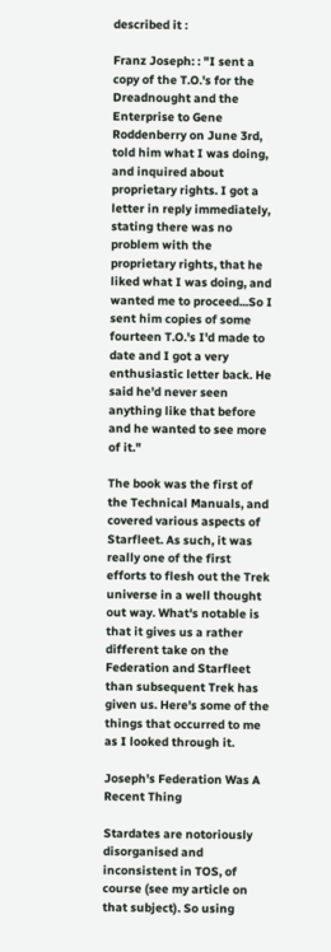described it :

Franz Joseph: : "I sent a copy of the T.O.'s for the Dreadnought and the Enterprise to Gene Roddenberry on June 3rd, told him what I was doing, and inquired about proprietary rights. I got a letter in reply immediately, stating there was no problem with the proprietary rights, that he liked what I was doing, and wanted me to proceed...So I sent him copies of some fourteen T.O.'s I'd made to date and I got a very enthusiastic letter back. He said he'd never seen anything like that before and he wanted to see more of it."

The book was the first of the Technical Manuals, and covered various aspects of Starfleet. As such, it was really one of the first efforts to flesh out the Trek universe in a well thought out way. What's notable is that it gives us a rather different take on the Federation and Starfleet than subsequent Trek has given us. Here's some of the things that occurred to me as I looked through it.

Joseph's Federation Was A Recent Thing

Stardates are notoriously disorganised and inconsistent in TOS, of course (see my article on that subject). So using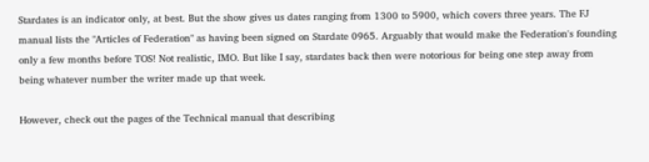Stardates is an indicator only, at best. But the show gives us dates ranging from 1300 to 5900, which covers three years. The FJ manual lists the "Articles of Federation" as having been signed on Stardate 0965. Arguably that would make the Federation's founding only a few months before TOS! Not realistic, IMO. But like I say, stardates back then were notorious for being one step away from being whatever number the writer made up that week.

However, check out the pages of the Technical manual that describing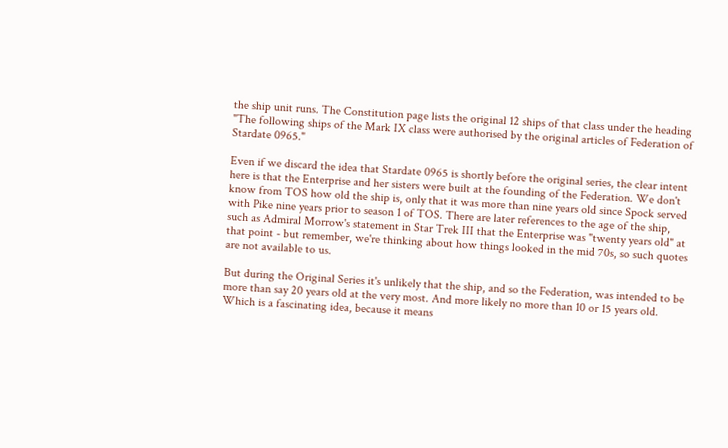the ship unit runs. The Constitution page lists the original 12 ships of that class under the heading "The following ships of the Mark IX class were authorised by the original articles of Federation of Stardate 0965."

Even if we discard the idea that Stardate 0965 is shortly before the original series, the clear intent here is that the Enterprise and her sisters were built at the founding of the Federation. We don't know from TOS how old the ship is, only that it was more than nine years old since Spock served with Pike nine years prior to season 1 of TOS. There are later references to the age of the ship, such as Admiral Morrow's statement in Star Trek III that the Enterprise was "twenty years old" at that point - but remember, we're thinking about how things looked in the mid 70s, so such quotes are not available to us.

But during the Original Series it's unlikely that the ship, and so the Federation, was intended to be more than say 20 years old at the very most. And more likely no more than 10 or 15 years old. Which is a fascinating idea, because it means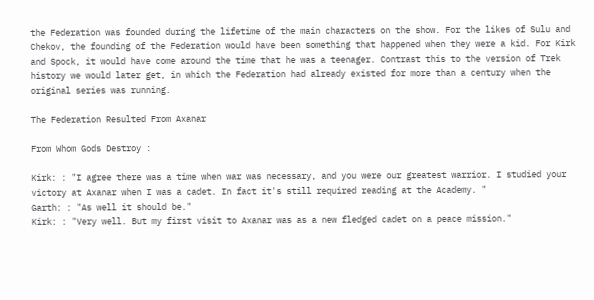the Federation was founded during the lifetime of the main characters on the show. For the likes of Sulu and Chekov, the founding of the Federation would have been something that happened when they were a kid. For Kirk and Spock, it would have come around the time that he was a teenager. Contrast this to the version of Trek history we would later get, in which the Federation had already existed for more than a century when the original series was running.

The Federation Resulted From Axanar

From Whom Gods Destroy :

Kirk: : "I agree there was a time when war was necessary, and you were our greatest warrior. I studied your victory at Axanar when I was a cadet. In fact it's still required reading at the Academy. "
Garth: : "As well it should be."
Kirk: : "Very well. But my first visit to Axanar was as a new fledged cadet on a peace mission."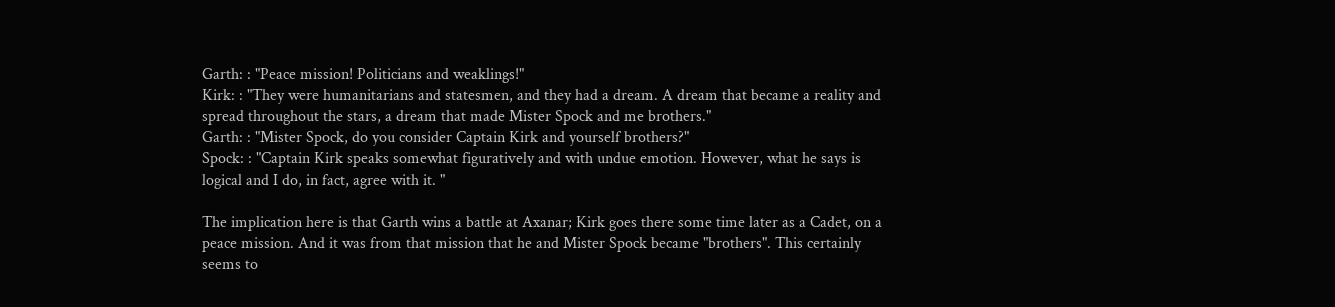Garth: : "Peace mission! Politicians and weaklings!"
Kirk: : "They were humanitarians and statesmen, and they had a dream. A dream that became a reality and spread throughout the stars, a dream that made Mister Spock and me brothers."
Garth: : "Mister Spock, do you consider Captain Kirk and yourself brothers?"
Spock: : "Captain Kirk speaks somewhat figuratively and with undue emotion. However, what he says is logical and I do, in fact, agree with it. "

The implication here is that Garth wins a battle at Axanar; Kirk goes there some time later as a Cadet, on a peace mission. And it was from that mission that he and Mister Spock became "brothers". This certainly seems to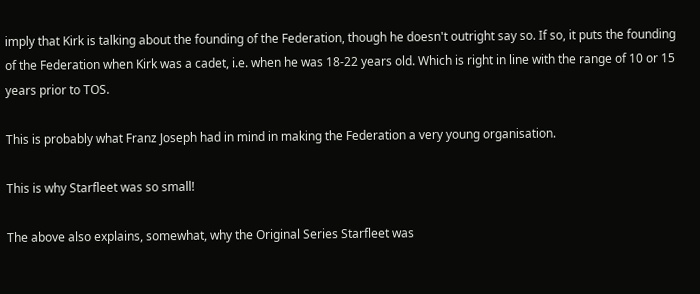imply that Kirk is talking about the founding of the Federation, though he doesn't outright say so. If so, it puts the founding of the Federation when Kirk was a cadet, i.e. when he was 18-22 years old. Which is right in line with the range of 10 or 15 years prior to TOS.

This is probably what Franz Joseph had in mind in making the Federation a very young organisation.

This is why Starfleet was so small!

The above also explains, somewhat, why the Original Series Starfleet was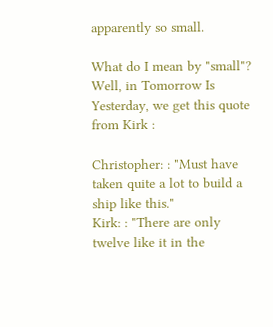apparently so small.

What do I mean by "small"? Well, in Tomorrow Is Yesterday, we get this quote from Kirk :

Christopher: : "Must have taken quite a lot to build a ship like this."
Kirk: : "There are only twelve like it in the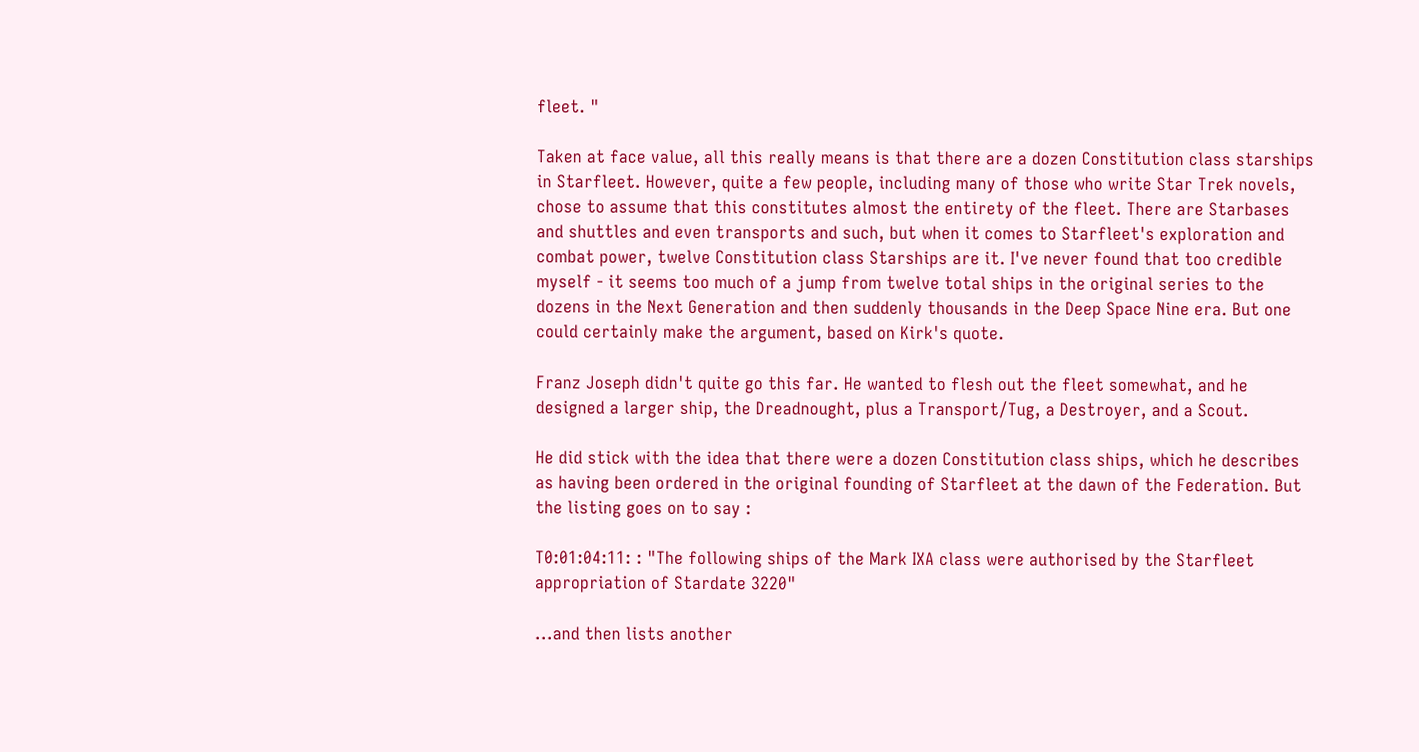fleet. "

Taken at face value, all this really means is that there are a dozen Constitution class starships in Starfleet. However, quite a few people, including many of those who write Star Trek novels, chose to assume that this constitutes almost the entirety of the fleet. There are Starbases and shuttles and even transports and such, but when it comes to Starfleet's exploration and combat power, twelve Constitution class Starships are it. I've never found that too credible myself - it seems too much of a jump from twelve total ships in the original series to the dozens in the Next Generation and then suddenly thousands in the Deep Space Nine era. But one could certainly make the argument, based on Kirk's quote.

Franz Joseph didn't quite go this far. He wanted to flesh out the fleet somewhat, and he designed a larger ship, the Dreadnought, plus a Transport/Tug, a Destroyer, and a Scout.

He did stick with the idea that there were a dozen Constitution class ships, which he describes as having been ordered in the original founding of Starfleet at the dawn of the Federation. But the listing goes on to say :

T0:01:04:11: : "The following ships of the Mark IXA class were authorised by the Starfleet appropriation of Stardate 3220"

...and then lists another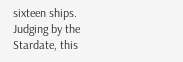sixteen ships. Judging by the Stardate, this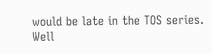would be late in the TOS series. Well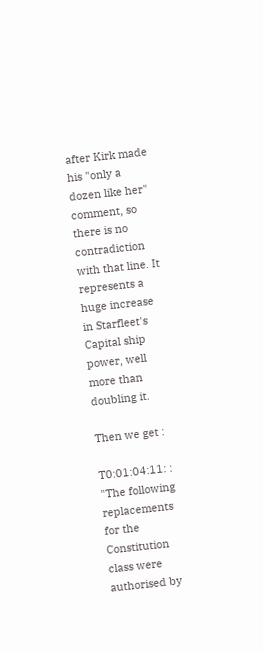after Kirk made his "only a dozen like her" comment, so there is no contradiction with that line. It represents a huge increase in Starfleet's Capital ship power, well more than doubling it.

Then we get :

T0:01:04:11: : "The following replacements for the Constitution class were authorised by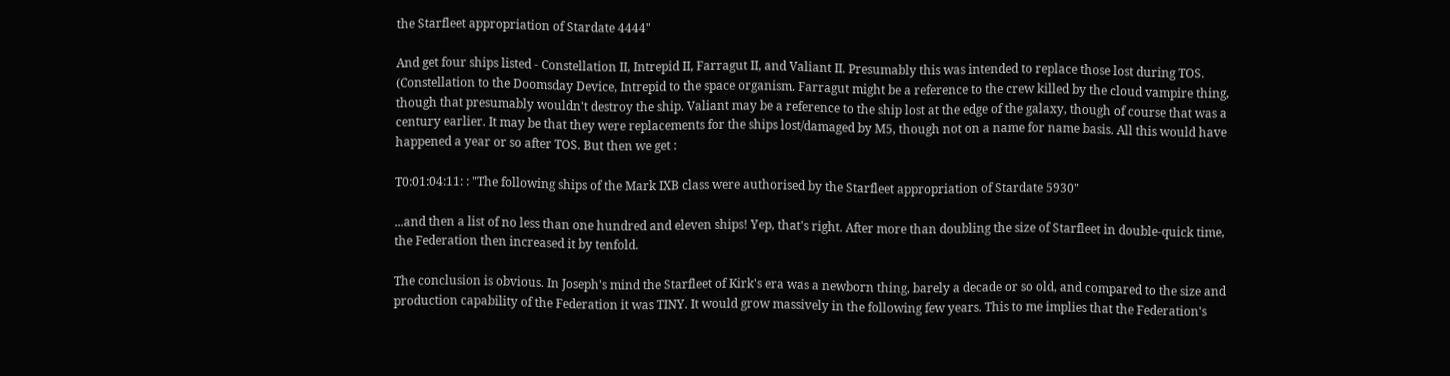the Starfleet appropriation of Stardate 4444"

And get four ships listed - Constellation II, Intrepid II, Farragut II, and Valiant II. Presumably this was intended to replace those lost during TOS. (Constellation to the Doomsday Device, Intrepid to the space organism. Farragut might be a reference to the crew killed by the cloud vampire thing, though that presumably wouldn't destroy the ship. Valiant may be a reference to the ship lost at the edge of the galaxy, though of course that was a century earlier. It may be that they were replacements for the ships lost/damaged by M5, though not on a name for name basis. All this would have happened a year or so after TOS. But then we get :

T0:01:04:11: : "The following ships of the Mark IXB class were authorised by the Starfleet appropriation of Stardate 5930"

...and then a list of no less than one hundred and eleven ships! Yep, that's right. After more than doubling the size of Starfleet in double-quick time, the Federation then increased it by tenfold.

The conclusion is obvious. In Joseph's mind the Starfleet of Kirk's era was a newborn thing, barely a decade or so old, and compared to the size and production capability of the Federation it was TINY. It would grow massively in the following few years. This to me implies that the Federation's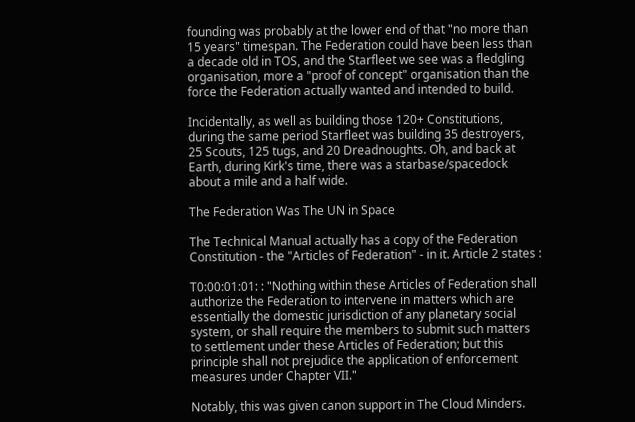founding was probably at the lower end of that "no more than 15 years" timespan. The Federation could have been less than a decade old in TOS, and the Starfleet we see was a fledgling organisation, more a "proof of concept" organisation than the force the Federation actually wanted and intended to build.

Incidentally, as well as building those 120+ Constitutions, during the same period Starfleet was building 35 destroyers, 25 Scouts, 125 tugs, and 20 Dreadnoughts. Oh, and back at Earth, during Kirk's time, there was a starbase/spacedock about a mile and a half wide.

The Federation Was The UN in Space

The Technical Manual actually has a copy of the Federation Constitution - the "Articles of Federation" - in it. Article 2 states :

T0:00:01:01: : "Nothing within these Articles of Federation shall authorize the Federation to intervene in matters which are essentially the domestic jurisdiction of any planetary social system, or shall require the members to submit such matters to settlement under these Articles of Federation; but this principle shall not prejudice the application of enforcement measures under Chapter VII."

Notably, this was given canon support in The Cloud Minders.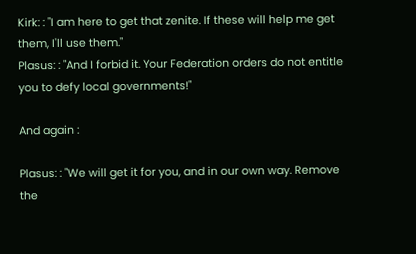Kirk: : "I am here to get that zenite. If these will help me get them, I'll use them."
Plasus: : "And I forbid it. Your Federation orders do not entitle you to defy local governments!"

And again :

Plasus: : "We will get it for you, and in our own way. Remove the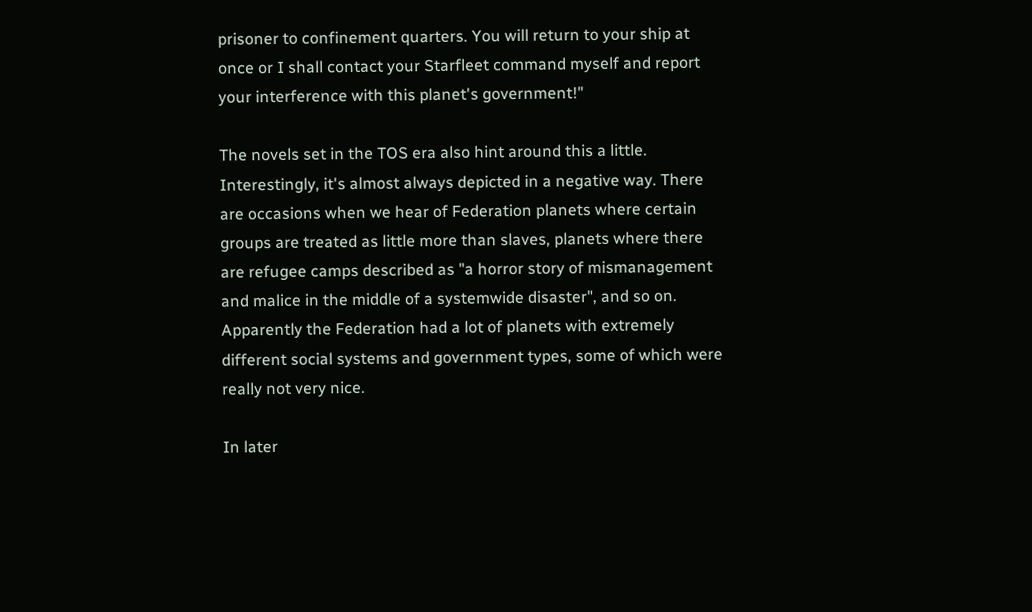prisoner to confinement quarters. You will return to your ship at once or I shall contact your Starfleet command myself and report your interference with this planet's government!"

The novels set in the TOS era also hint around this a little. Interestingly, it's almost always depicted in a negative way. There are occasions when we hear of Federation planets where certain groups are treated as little more than slaves, planets where there are refugee camps described as "a horror story of mismanagement and malice in the middle of a systemwide disaster", and so on. Apparently the Federation had a lot of planets with extremely different social systems and government types, some of which were really not very nice.

In later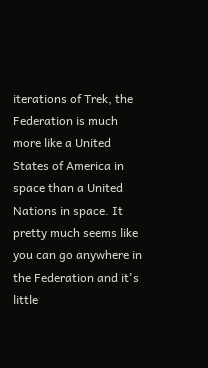iterations of Trek, the Federation is much more like a United States of America in space than a United Nations in space. It pretty much seems like you can go anywhere in the Federation and it's little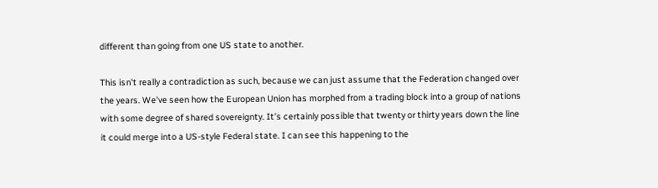different than going from one US state to another.

This isn't really a contradiction as such, because we can just assume that the Federation changed over the years. We've seen how the European Union has morphed from a trading block into a group of nations with some degree of shared sovereignty. It's certainly possible that twenty or thirty years down the line it could merge into a US-style Federal state. I can see this happening to the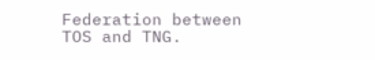Federation between TOS and TNG.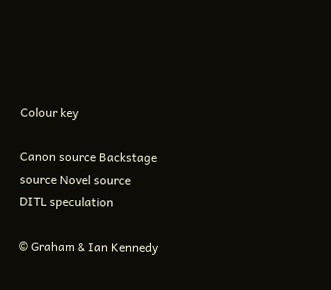Colour key

Canon source Backstage source Novel source DITL speculation

© Graham & Ian Kennedy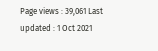Page views : 39,061 Last updated : 1 Oct 2021